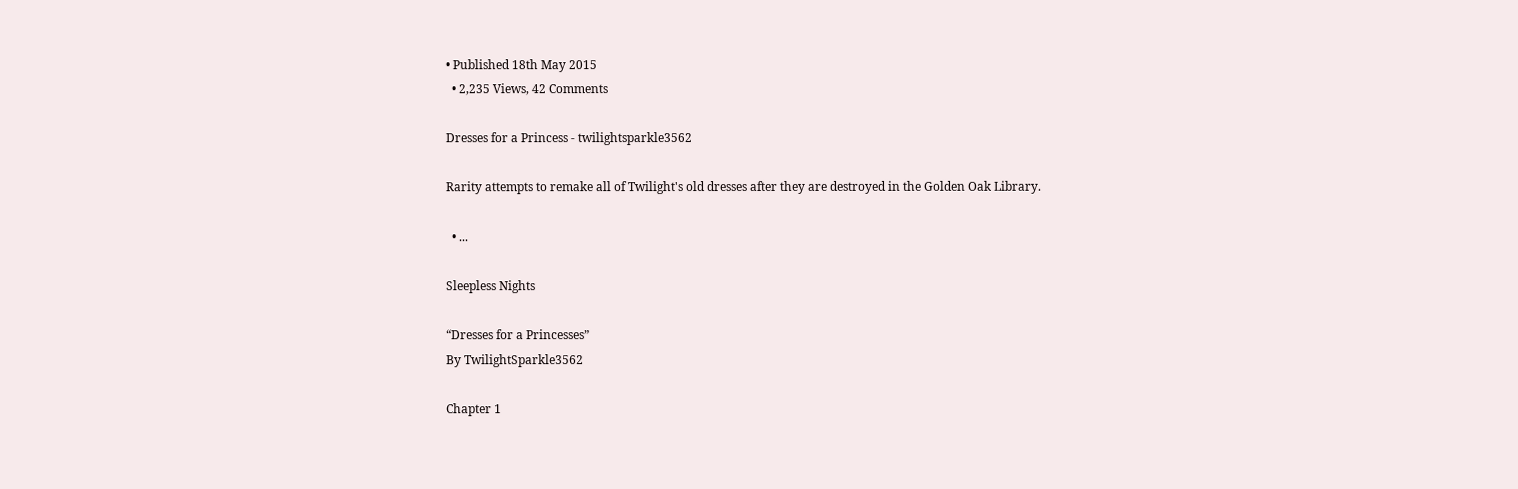• Published 18th May 2015
  • 2,235 Views, 42 Comments

Dresses for a Princess - twilightsparkle3562

Rarity attempts to remake all of Twilight's old dresses after they are destroyed in the Golden Oak Library.

  • ...

Sleepless Nights

“Dresses for a Princesses”
By TwilightSparkle3562

Chapter 1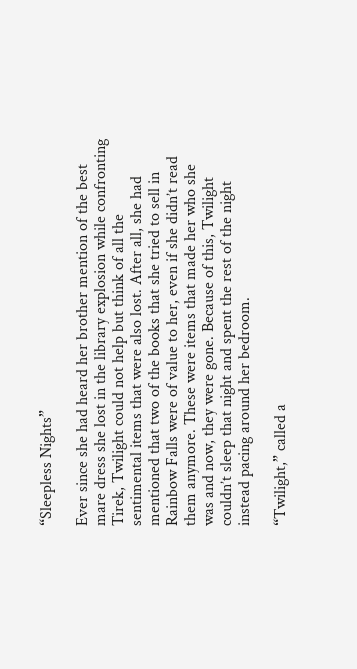“Sleepless Nights”

Ever since she had heard her brother mention of the best mare dress she lost in the library explosion while confronting Tirek, Twilight could not help but think of all the sentimental items that were also lost. After all, she had mentioned that two of the books that she tried to sell in Rainbow Falls were of value to her, even if she didn’t read them anymore. These were items that made her who she was and now, they were gone. Because of this, Twilight couldn’t sleep that night and spent the rest of the night instead pacing around her bedroom.

“Twilight,” called a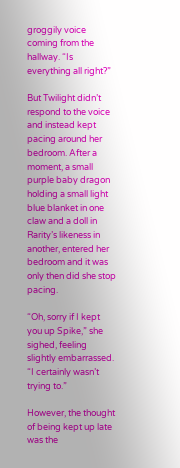groggily voice coming from the hallway. “Is everything all right?”

But Twilight didn’t respond to the voice and instead kept pacing around her bedroom. After a moment, a small purple baby dragon holding a small light blue blanket in one claw and a doll in Rarity’s likeness in another, entered her bedroom and it was only then did she stop pacing.

“Oh, sorry if I kept you up Spike,” she sighed, feeling slightly embarrassed. “I certainly wasn’t trying to.”

However, the thought of being kept up late was the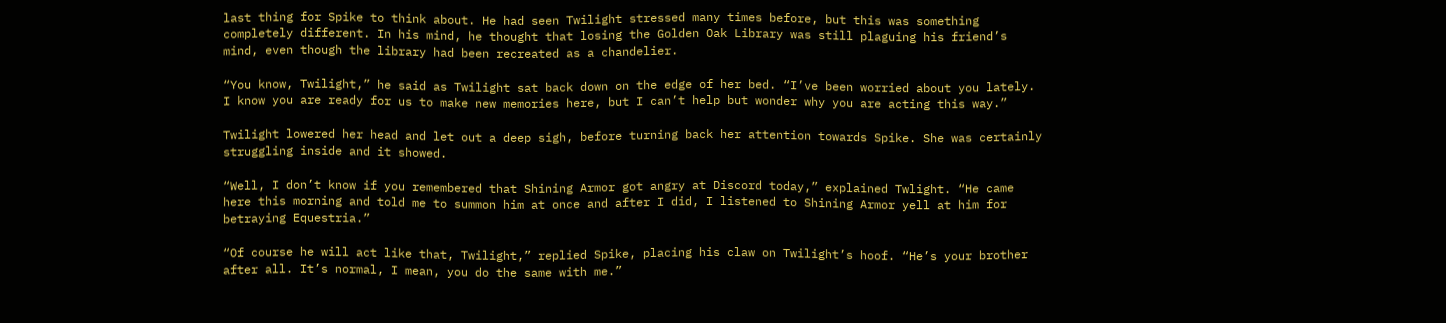last thing for Spike to think about. He had seen Twilight stressed many times before, but this was something completely different. In his mind, he thought that losing the Golden Oak Library was still plaguing his friend’s mind, even though the library had been recreated as a chandelier.

“You know, Twilight,” he said as Twilight sat back down on the edge of her bed. “I’ve been worried about you lately. I know you are ready for us to make new memories here, but I can’t help but wonder why you are acting this way.”

Twilight lowered her head and let out a deep sigh, before turning back her attention towards Spike. She was certainly struggling inside and it showed.

“Well, I don’t know if you remembered that Shining Armor got angry at Discord today,” explained Twlight. “He came here this morning and told me to summon him at once and after I did, I listened to Shining Armor yell at him for betraying Equestria.”

“Of course he will act like that, Twilight,” replied Spike, placing his claw on Twilight’s hoof. “He’s your brother after all. It’s normal, I mean, you do the same with me.”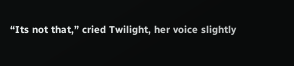“Its not that,” cried Twilight, her voice slightly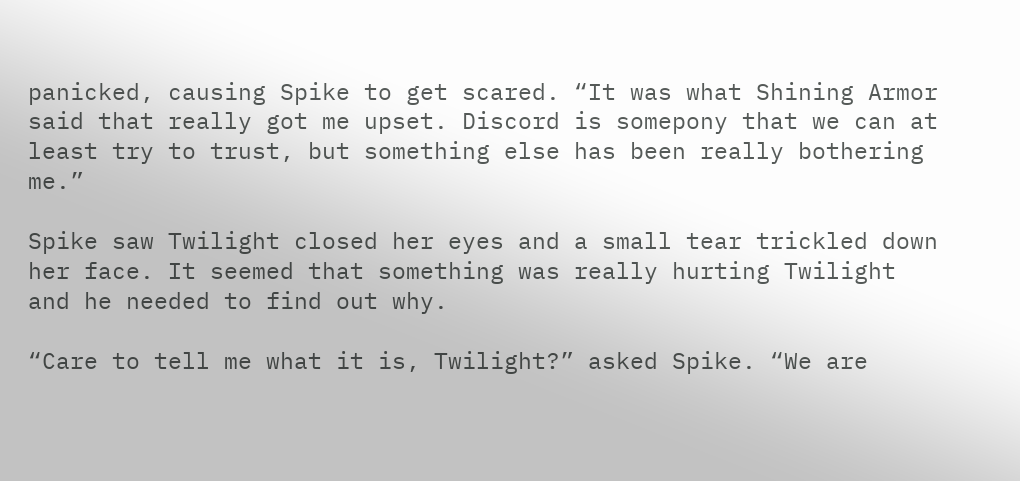panicked, causing Spike to get scared. “It was what Shining Armor said that really got me upset. Discord is somepony that we can at least try to trust, but something else has been really bothering me.”

Spike saw Twilight closed her eyes and a small tear trickled down her face. It seemed that something was really hurting Twilight and he needed to find out why.

“Care to tell me what it is, Twilight?” asked Spike. “We are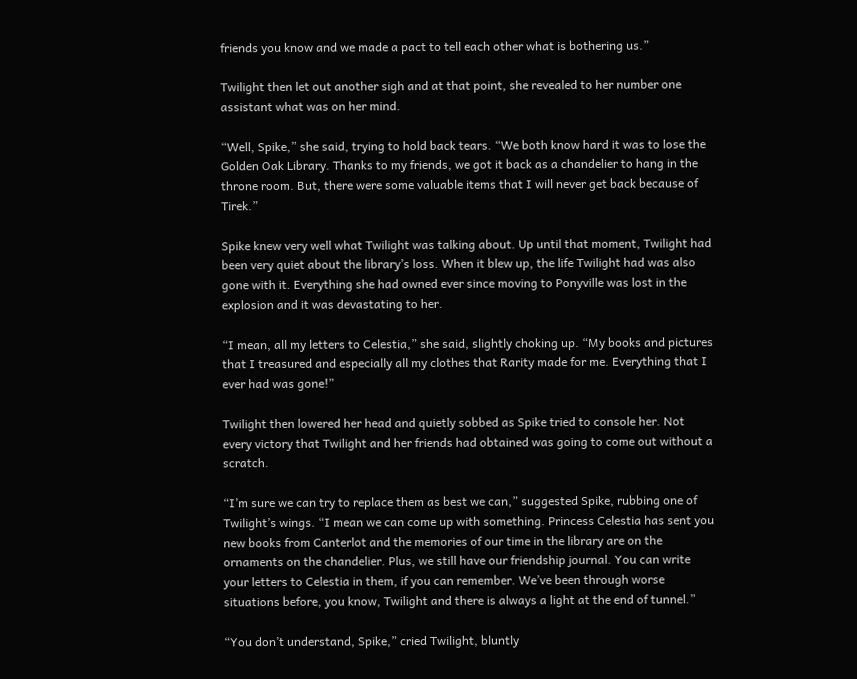friends you know and we made a pact to tell each other what is bothering us.”

Twilight then let out another sigh and at that point, she revealed to her number one assistant what was on her mind.

“Well, Spike,” she said, trying to hold back tears. “We both know hard it was to lose the Golden Oak Library. Thanks to my friends, we got it back as a chandelier to hang in the throne room. But, there were some valuable items that I will never get back because of Tirek.”

Spike knew very well what Twilight was talking about. Up until that moment, Twilight had been very quiet about the library’s loss. When it blew up, the life Twilight had was also gone with it. Everything she had owned ever since moving to Ponyville was lost in the explosion and it was devastating to her.

“I mean, all my letters to Celestia,” she said, slightly choking up. “My books and pictures that I treasured and especially all my clothes that Rarity made for me. Everything that I ever had was gone!”

Twilight then lowered her head and quietly sobbed as Spike tried to console her. Not every victory that Twilight and her friends had obtained was going to come out without a scratch.

“I’m sure we can try to replace them as best we can,” suggested Spike, rubbing one of Twilight’s wings. “I mean we can come up with something. Princess Celestia has sent you new books from Canterlot and the memories of our time in the library are on the ornaments on the chandelier. Plus, we still have our friendship journal. You can write your letters to Celestia in them, if you can remember. We’ve been through worse situations before, you know, Twilight and there is always a light at the end of tunnel.”

“You don’t understand, Spike,” cried Twilight, bluntly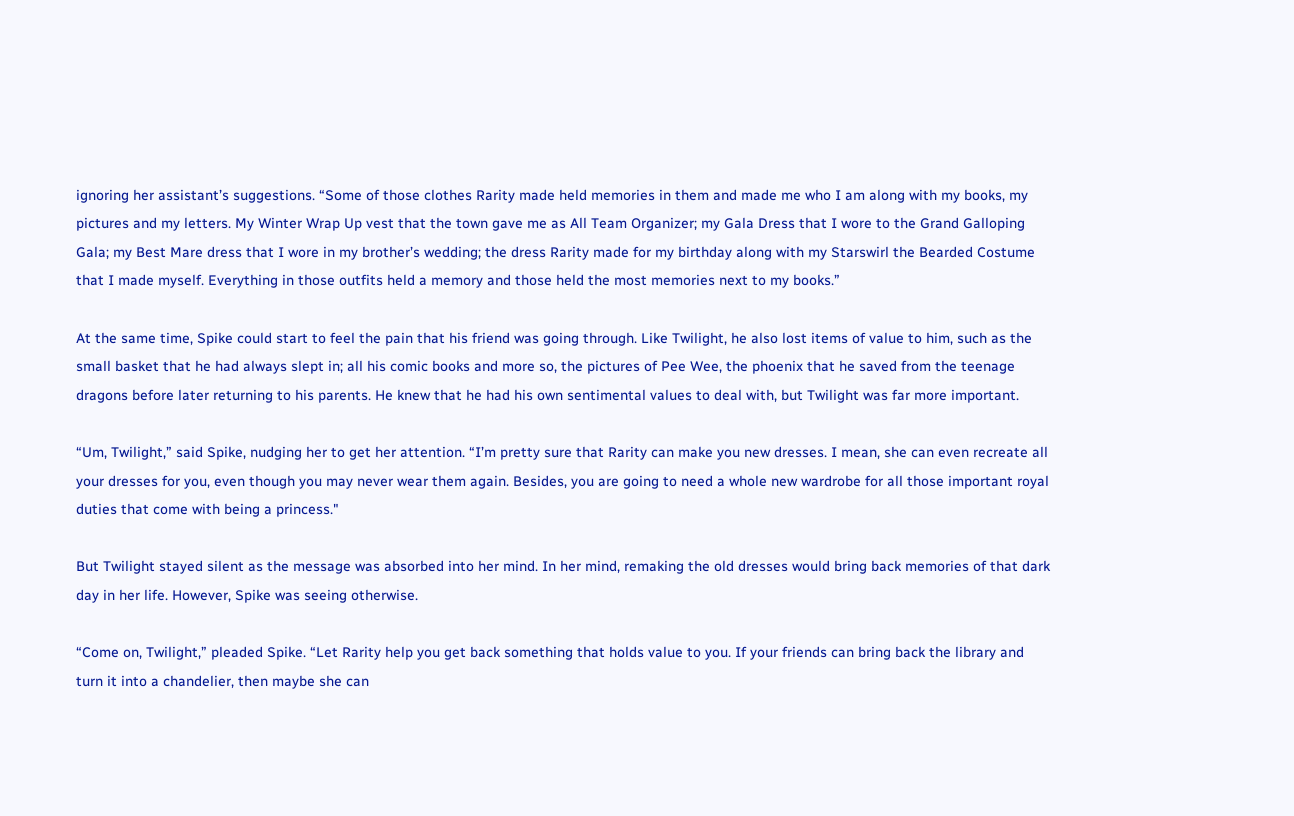ignoring her assistant’s suggestions. “Some of those clothes Rarity made held memories in them and made me who I am along with my books, my pictures and my letters. My Winter Wrap Up vest that the town gave me as All Team Organizer; my Gala Dress that I wore to the Grand Galloping Gala; my Best Mare dress that I wore in my brother’s wedding; the dress Rarity made for my birthday along with my Starswirl the Bearded Costume that I made myself. Everything in those outfits held a memory and those held the most memories next to my books.”

At the same time, Spike could start to feel the pain that his friend was going through. Like Twilight, he also lost items of value to him, such as the small basket that he had always slept in; all his comic books and more so, the pictures of Pee Wee, the phoenix that he saved from the teenage dragons before later returning to his parents. He knew that he had his own sentimental values to deal with, but Twilight was far more important.

“Um, Twilight,” said Spike, nudging her to get her attention. “I’m pretty sure that Rarity can make you new dresses. I mean, she can even recreate all your dresses for you, even though you may never wear them again. Besides, you are going to need a whole new wardrobe for all those important royal duties that come with being a princess."

But Twilight stayed silent as the message was absorbed into her mind. In her mind, remaking the old dresses would bring back memories of that dark day in her life. However, Spike was seeing otherwise.

“Come on, Twilight,” pleaded Spike. “Let Rarity help you get back something that holds value to you. If your friends can bring back the library and turn it into a chandelier, then maybe she can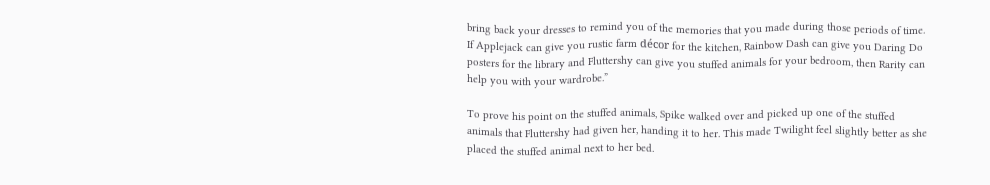bring back your dresses to remind you of the memories that you made during those periods of time. If Applejack can give you rustic farm décor for the kitchen, Rainbow Dash can give you Daring Do posters for the library and Fluttershy can give you stuffed animals for your bedroom, then Rarity can help you with your wardrobe.”

To prove his point on the stuffed animals, Spike walked over and picked up one of the stuffed animals that Fluttershy had given her, handing it to her. This made Twilight feel slightly better as she placed the stuffed animal next to her bed.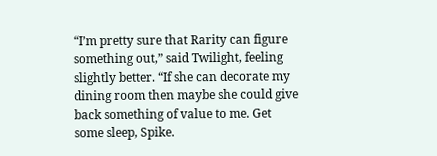“I’m pretty sure that Rarity can figure something out,” said Twilight, feeling slightly better. “If she can decorate my dining room then maybe she could give back something of value to me. Get some sleep, Spike.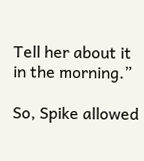Tell her about it in the morning.”

So, Spike allowed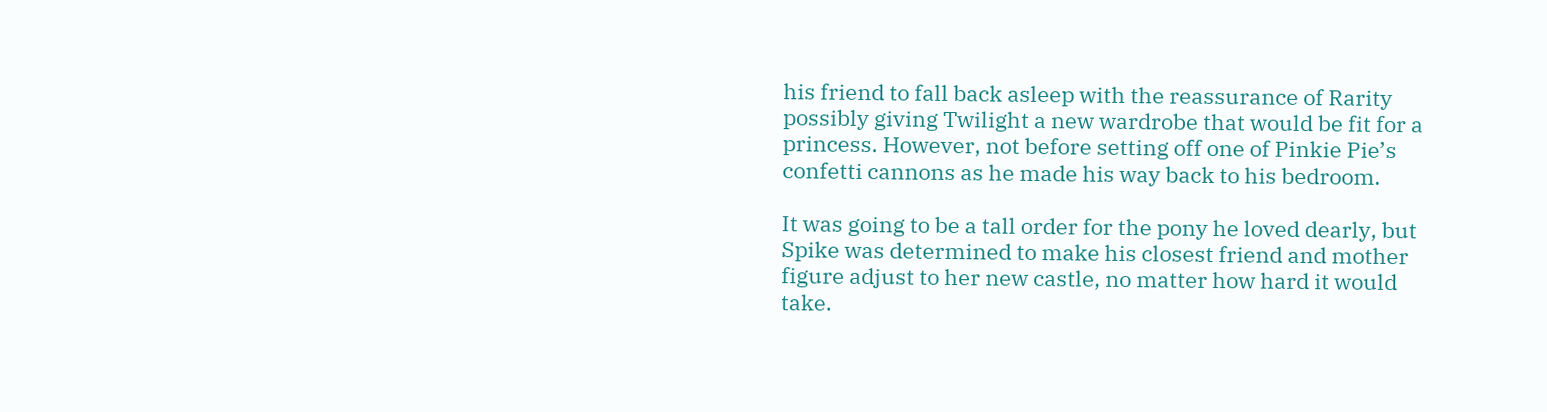his friend to fall back asleep with the reassurance of Rarity possibly giving Twilight a new wardrobe that would be fit for a princess. However, not before setting off one of Pinkie Pie’s confetti cannons as he made his way back to his bedroom.

It was going to be a tall order for the pony he loved dearly, but Spike was determined to make his closest friend and mother figure adjust to her new castle, no matter how hard it would take.